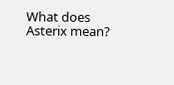What does Asterix mean?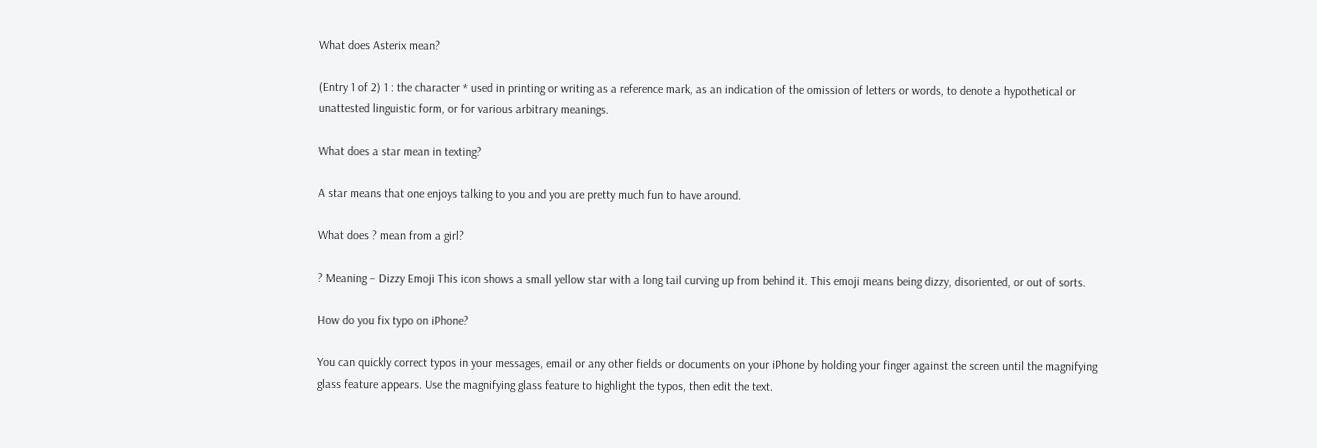What does Asterix mean?

(Entry 1 of 2) 1 : the character * used in printing or writing as a reference mark, as an indication of the omission of letters or words, to denote a hypothetical or unattested linguistic form, or for various arbitrary meanings.

What does a star mean in texting?

A star means that one enjoys talking to you and you are pretty much fun to have around.

What does ? mean from a girl?

? Meaning – Dizzy Emoji This icon shows a small yellow star with a long tail curving up from behind it. This emoji means being dizzy, disoriented, or out of sorts.

How do you fix typo on iPhone?

You can quickly correct typos in your messages, email or any other fields or documents on your iPhone by holding your finger against the screen until the magnifying glass feature appears. Use the magnifying glass feature to highlight the typos, then edit the text.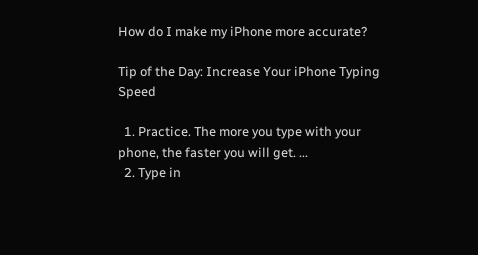How do I make my iPhone more accurate?

Tip of the Day: Increase Your iPhone Typing Speed

  1. Practice. The more you type with your phone, the faster you will get. ...
  2. Type in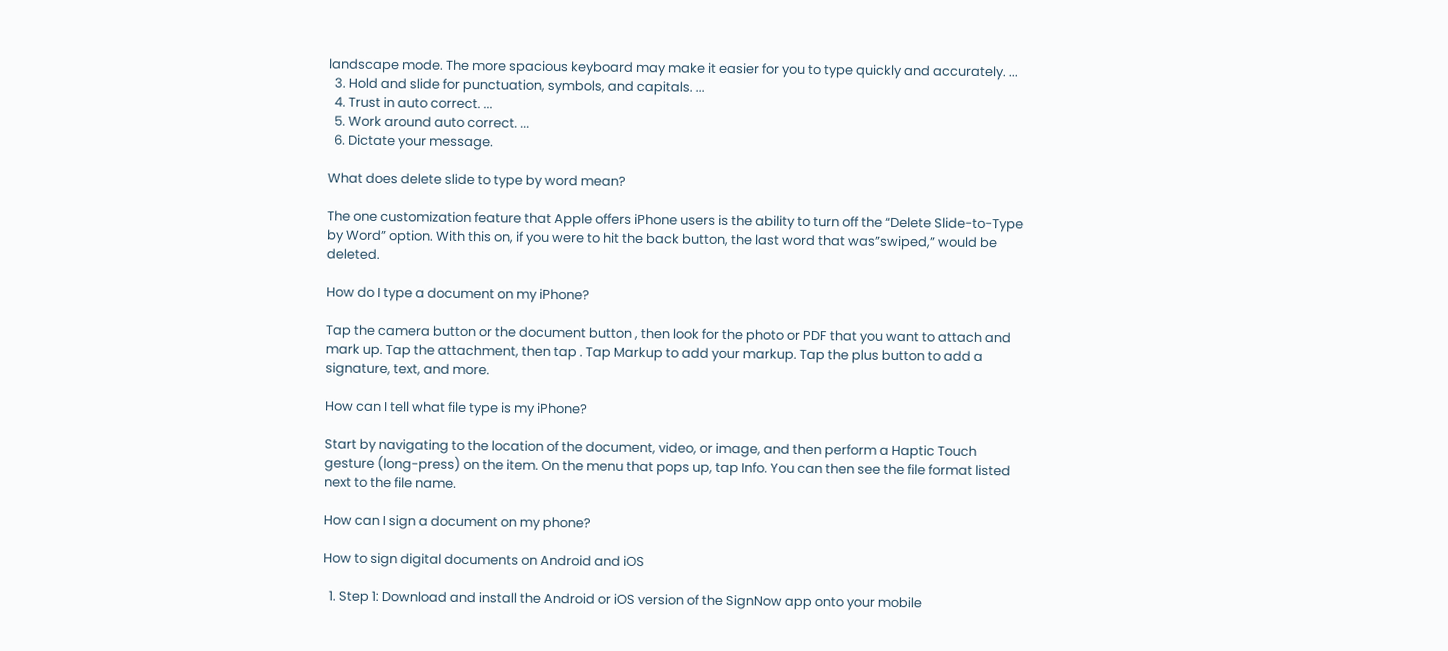landscape mode. The more spacious keyboard may make it easier for you to type quickly and accurately. ...
  3. Hold and slide for punctuation, symbols, and capitals. ...
  4. Trust in auto correct. ...
  5. Work around auto correct. ...
  6. Dictate your message.

What does delete slide to type by word mean?

The one customization feature that Apple offers iPhone users is the ability to turn off the “Delete Slide-to-Type by Word” option. With this on, if you were to hit the back button, the last word that was”swiped,” would be deleted.

How do I type a document on my iPhone?

Tap the camera button or the document button , then look for the photo or PDF that you want to attach and mark up. Tap the attachment, then tap . Tap Markup to add your markup. Tap the plus button to add a signature, text, and more.

How can I tell what file type is my iPhone?

Start by navigating to the location of the document, video, or image, and then perform a Haptic Touch gesture (long-press) on the item. On the menu that pops up, tap Info. You can then see the file format listed next to the file name.

How can I sign a document on my phone?

How to sign digital documents on Android and iOS

  1. Step 1: Download and install the Android or iOS version of the SignNow app onto your mobile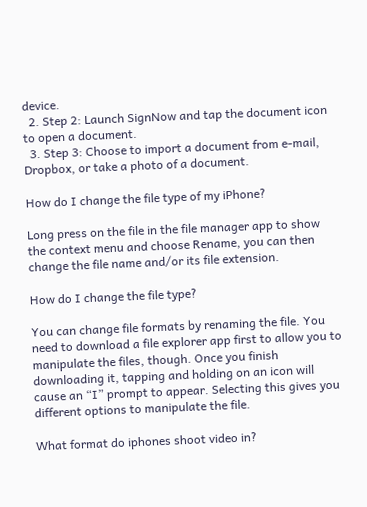device.
  2. Step 2: Launch SignNow and tap the document icon to open a document.
  3. Step 3: Choose to import a document from e-mail, Dropbox, or take a photo of a document.

How do I change the file type of my iPhone?

Long press on the file in the file manager app to show the context menu and choose Rename, you can then change the file name and/or its file extension.

How do I change the file type?

You can change file formats by renaming the file. You need to download a file explorer app first to allow you to manipulate the files, though. Once you finish downloading it, tapping and holding on an icon will cause an “I” prompt to appear. Selecting this gives you different options to manipulate the file.

What format do iphones shoot video in?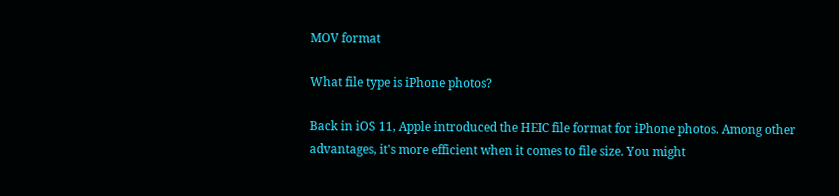MOV format

What file type is iPhone photos?

Back in iOS 11, Apple introduced the HEIC file format for iPhone photos. Among other advantages, it's more efficient when it comes to file size. You might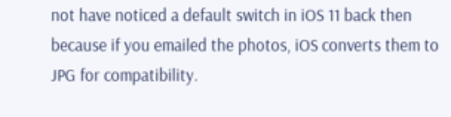not have noticed a default switch in iOS 11 back then because if you emailed the photos, iOS converts them to JPG for compatibility.